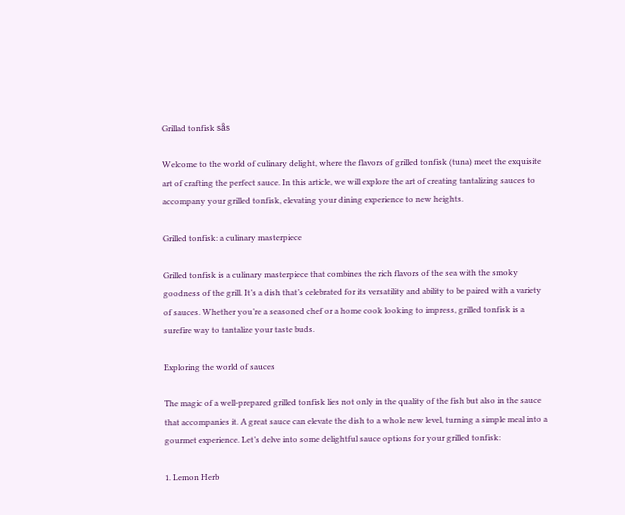Grillad tonfisk sås

Welcome to the world of culinary delight, where the flavors of grilled tonfisk (tuna) meet the exquisite art of crafting the perfect sauce. In this article, we will explore the art of creating tantalizing sauces to accompany your grilled tonfisk, elevating your dining experience to new heights.

Grilled tonfisk: a culinary masterpiece

Grilled tonfisk is a culinary masterpiece that combines the rich flavors of the sea with the smoky goodness of the grill. It’s a dish that’s celebrated for its versatility and ability to be paired with a variety of sauces. Whether you’re a seasoned chef or a home cook looking to impress, grilled tonfisk is a surefire way to tantalize your taste buds.

Exploring the world of sauces

The magic of a well-prepared grilled tonfisk lies not only in the quality of the fish but also in the sauce that accompanies it. A great sauce can elevate the dish to a whole new level, turning a simple meal into a gourmet experience. Let’s delve into some delightful sauce options for your grilled tonfisk:

1. Lemon Herb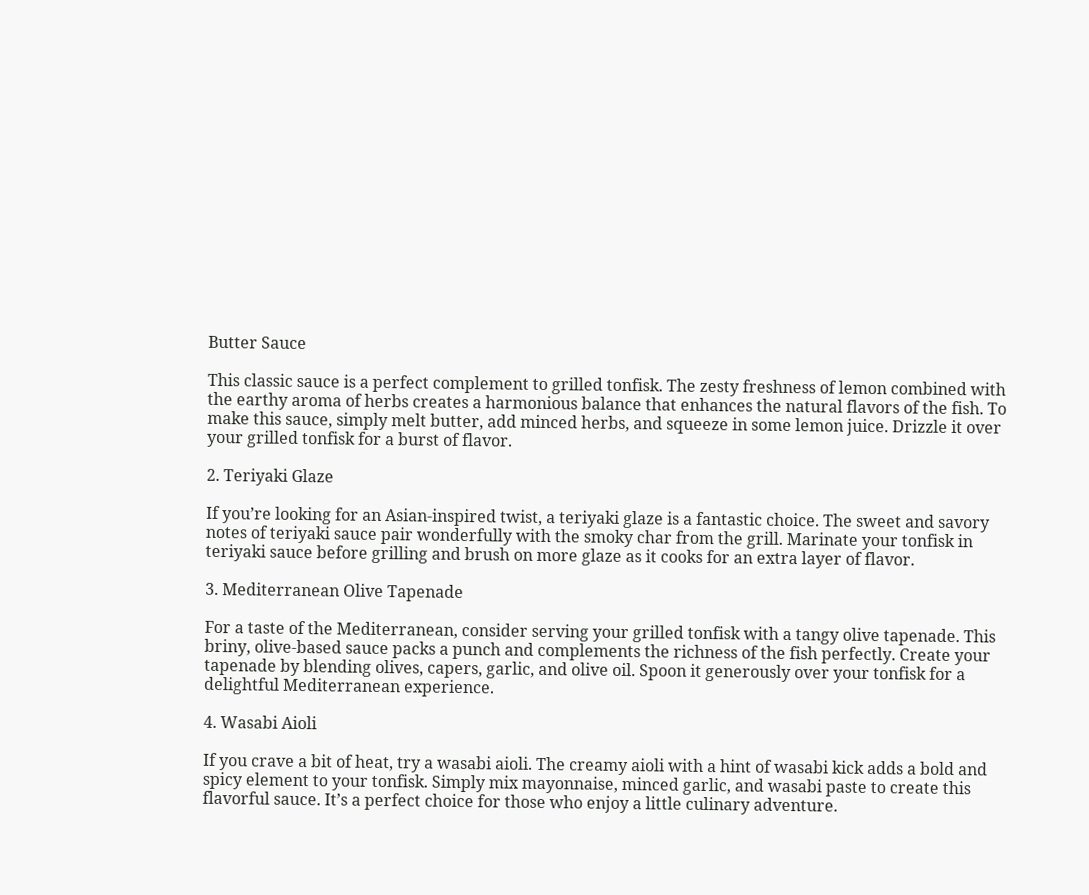Butter Sauce

This classic sauce is a perfect complement to grilled tonfisk. The zesty freshness of lemon combined with the earthy aroma of herbs creates a harmonious balance that enhances the natural flavors of the fish. To make this sauce, simply melt butter, add minced herbs, and squeeze in some lemon juice. Drizzle it over your grilled tonfisk for a burst of flavor.

2. Teriyaki Glaze

If you’re looking for an Asian-inspired twist, a teriyaki glaze is a fantastic choice. The sweet and savory notes of teriyaki sauce pair wonderfully with the smoky char from the grill. Marinate your tonfisk in teriyaki sauce before grilling and brush on more glaze as it cooks for an extra layer of flavor.

3. Mediterranean Olive Tapenade

For a taste of the Mediterranean, consider serving your grilled tonfisk with a tangy olive tapenade. This briny, olive-based sauce packs a punch and complements the richness of the fish perfectly. Create your tapenade by blending olives, capers, garlic, and olive oil. Spoon it generously over your tonfisk for a delightful Mediterranean experience.

4. Wasabi Aioli

If you crave a bit of heat, try a wasabi aioli. The creamy aioli with a hint of wasabi kick adds a bold and spicy element to your tonfisk. Simply mix mayonnaise, minced garlic, and wasabi paste to create this flavorful sauce. It’s a perfect choice for those who enjoy a little culinary adventure.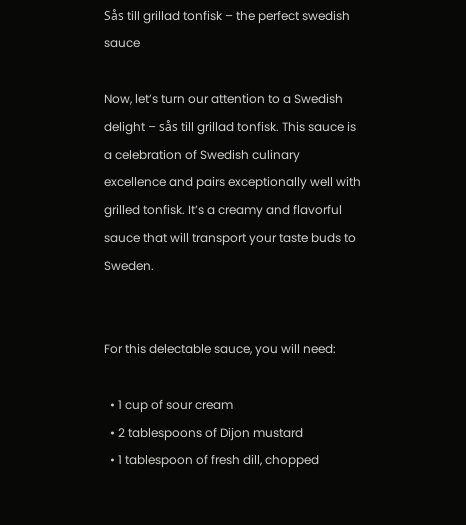Sås till grillad tonfisk – the perfect swedish sauce

Now, let’s turn our attention to a Swedish delight – sås till grillad tonfisk. This sauce is a celebration of Swedish culinary excellence and pairs exceptionally well with grilled tonfisk. It’s a creamy and flavorful sauce that will transport your taste buds to Sweden.


For this delectable sauce, you will need:

  • 1 cup of sour cream
  • 2 tablespoons of Dijon mustard
  • 1 tablespoon of fresh dill, chopped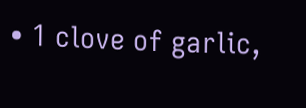• 1 clove of garlic,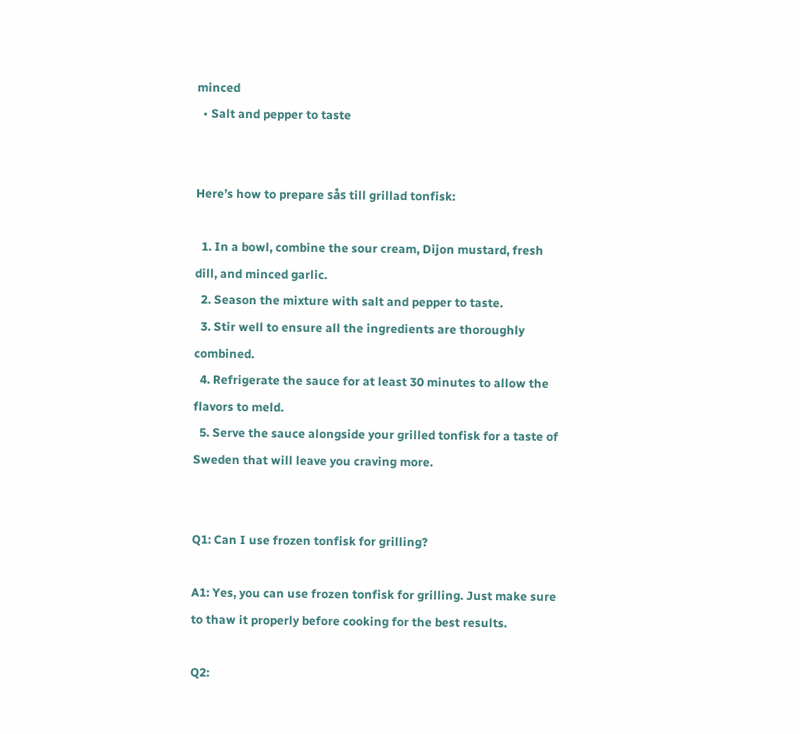minced
  • Salt and pepper to taste


Here’s how to prepare sås till grillad tonfisk:

  1. In a bowl, combine the sour cream, Dijon mustard, fresh dill, and minced garlic.
  2. Season the mixture with salt and pepper to taste.
  3. Stir well to ensure all the ingredients are thoroughly combined.
  4. Refrigerate the sauce for at least 30 minutes to allow the flavors to meld.
  5. Serve the sauce alongside your grilled tonfisk for a taste of Sweden that will leave you craving more.


Q1: Can I use frozen tonfisk for grilling?

A1: Yes, you can use frozen tonfisk for grilling. Just make sure to thaw it properly before cooking for the best results.

Q2: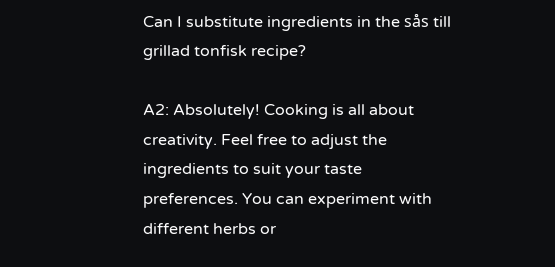Can I substitute ingredients in the sås till grillad tonfisk recipe?

A2: Absolutely! Cooking is all about creativity. Feel free to adjust the ingredients to suit your taste preferences. You can experiment with different herbs or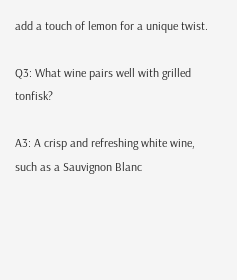add a touch of lemon for a unique twist.

Q3: What wine pairs well with grilled tonfisk?

A3: A crisp and refreshing white wine, such as a Sauvignon Blanc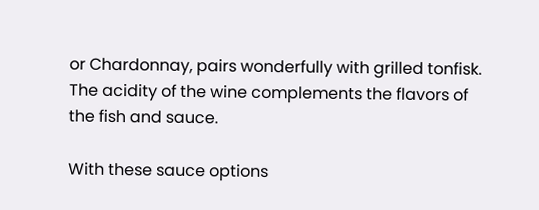or Chardonnay, pairs wonderfully with grilled tonfisk. The acidity of the wine complements the flavors of the fish and sauce.

With these sauce options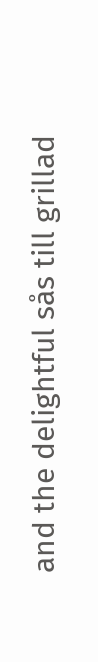and the delightful sås till grillad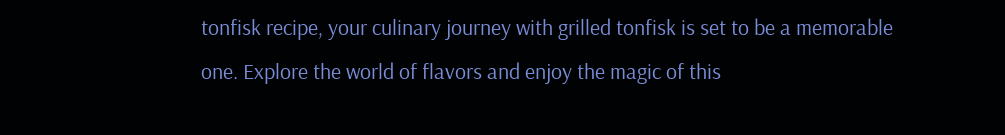tonfisk recipe, your culinary journey with grilled tonfisk is set to be a memorable one. Explore the world of flavors and enjoy the magic of this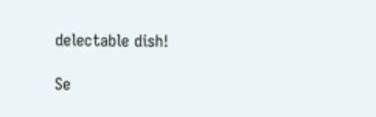delectable dish!

Se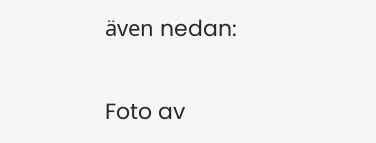även nedan:

Foto av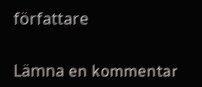författare


Lämna en kommentar